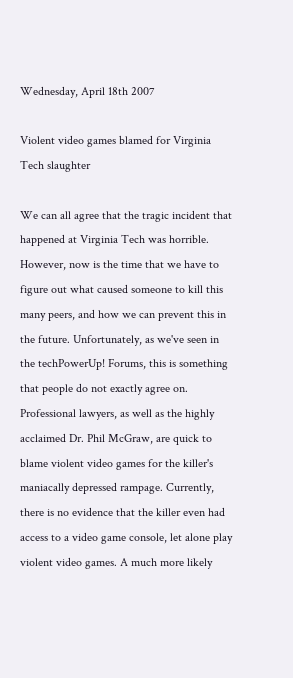Wednesday, April 18th 2007

Violent video games blamed for Virginia Tech slaughter

We can all agree that the tragic incident that happened at Virginia Tech was horrible. However, now is the time that we have to figure out what caused someone to kill this many peers, and how we can prevent this in the future. Unfortunately, as we've seen in the techPowerUp! Forums, this is something that people do not exactly agree on. Professional lawyers, as well as the highly acclaimed Dr. Phil McGraw, are quick to blame violent video games for the killer's maniacally depressed rampage. Currently, there is no evidence that the killer even had access to a video game console, let alone play violent video games. A much more likely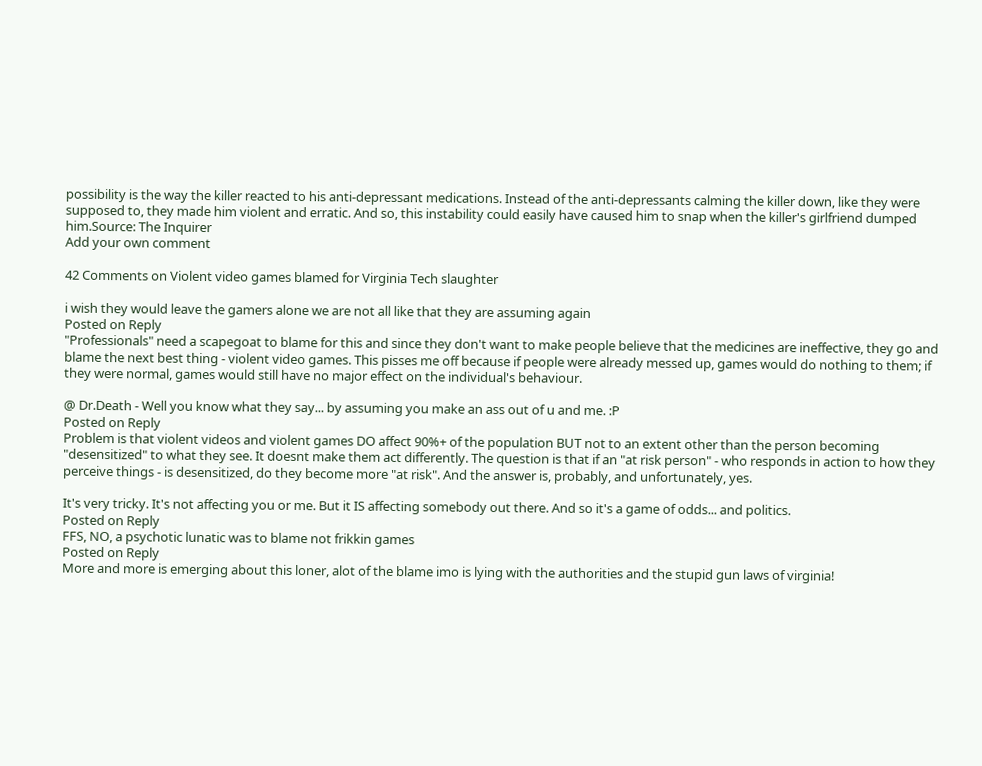possibility is the way the killer reacted to his anti-depressant medications. Instead of the anti-depressants calming the killer down, like they were supposed to, they made him violent and erratic. And so, this instability could easily have caused him to snap when the killer's girlfriend dumped him.Source: The Inquirer
Add your own comment

42 Comments on Violent video games blamed for Virginia Tech slaughter

i wish they would leave the gamers alone we are not all like that they are assuming again
Posted on Reply
"Professionals" need a scapegoat to blame for this and since they don't want to make people believe that the medicines are ineffective, they go and blame the next best thing - violent video games. This pisses me off because if people were already messed up, games would do nothing to them; if they were normal, games would still have no major effect on the individual's behaviour.

@ Dr.Death - Well you know what they say... by assuming you make an ass out of u and me. :P
Posted on Reply
Problem is that violent videos and violent games DO affect 90%+ of the population BUT not to an extent other than the person becoming "desensitized" to what they see. It doesnt make them act differently. The question is that if an "at risk person" - who responds in action to how they perceive things - is desensitized, do they become more "at risk". And the answer is, probably, and unfortunately, yes.

It's very tricky. It's not affecting you or me. But it IS affecting somebody out there. And so it's a game of odds... and politics.
Posted on Reply
FFS, NO, a psychotic lunatic was to blame not frikkin games
Posted on Reply
More and more is emerging about this loner, alot of the blame imo is lying with the authorities and the stupid gun laws of virginia!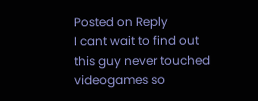Posted on Reply
I cant wait to find out this guy never touched videogames so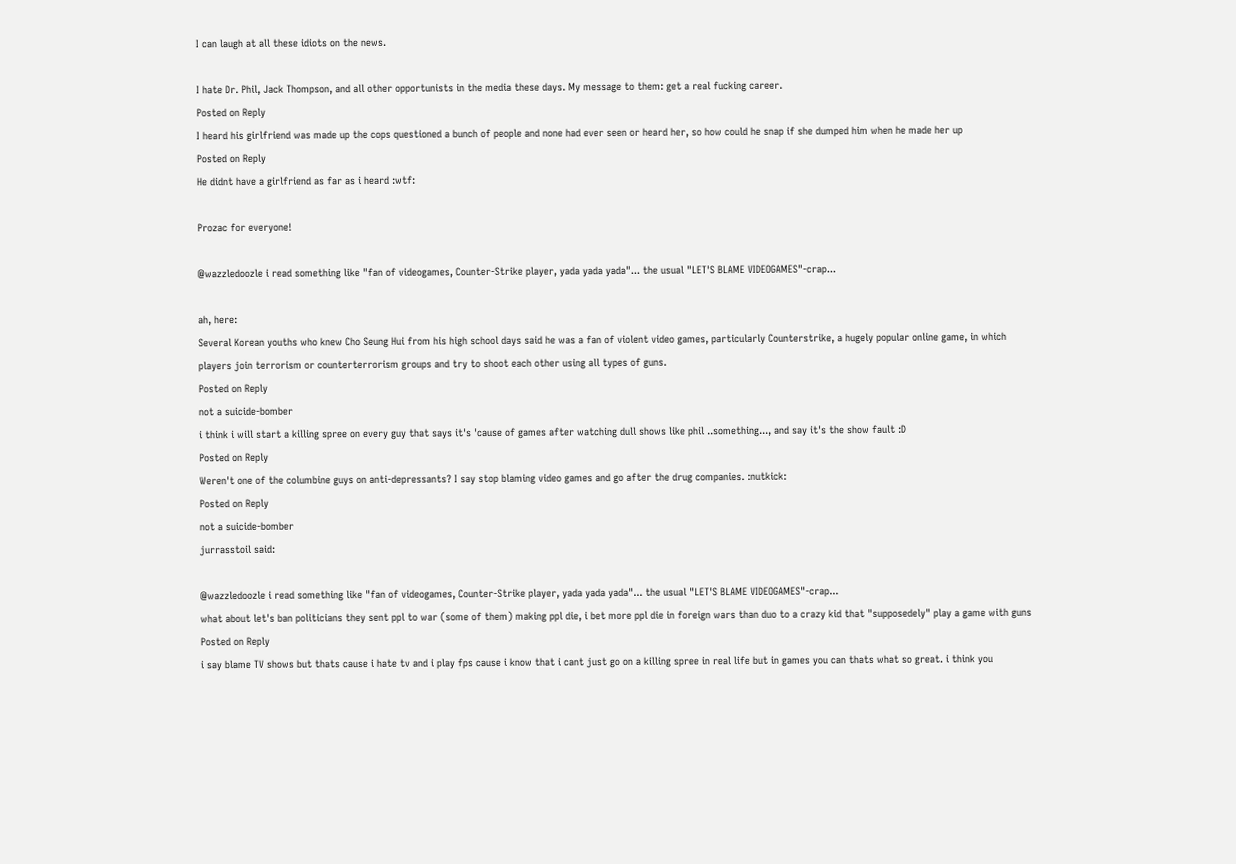I can laugh at all these idiots on the news.

I hate Dr. Phil, Jack Thompson, and all other opportunists in the media these days. My message to them: get a real fucking career.
Posted on Reply
I heard his girlfriend was made up the cops questioned a bunch of people and none had ever seen or heard her, so how could he snap if she dumped him when he made her up
Posted on Reply
He didnt have a girlfriend as far as i heard :wtf:

Prozac for everyone!

@wazzledoozle i read something like "fan of videogames, Counter-Strike player, yada yada yada"... the usual "LET'S BLAME VIDEOGAMES"-crap...

ah, here:
Several Korean youths who knew Cho Seung Hui from his high school days said he was a fan of violent video games, particularly Counterstrike, a hugely popular online game, in which players join terrorism or counterterrorism groups and try to shoot each other using all types of guns.
Posted on Reply
not a suicide-bomber
i think i will start a killing spree on every guy that says it's 'cause of games after watching dull shows like phil ..something..., and say it's the show fault :D
Posted on Reply
Weren't one of the columbine guys on anti-depressants? I say stop blaming video games and go after the drug companies. :nutkick:
Posted on Reply
not a suicide-bomber
jurrasstoil said:

@wazzledoozle i read something like "fan of videogames, Counter-Strike player, yada yada yada"... the usual "LET'S BLAME VIDEOGAMES"-crap...
what about let's ban politicians they sent ppl to war (some of them) making ppl die, i bet more ppl die in foreign wars than duo to a crazy kid that "supposedely" play a game with guns
Posted on Reply
i say blame TV shows but thats cause i hate tv and i play fps cause i know that i cant just go on a killing spree in real life but in games you can thats what so great. i think you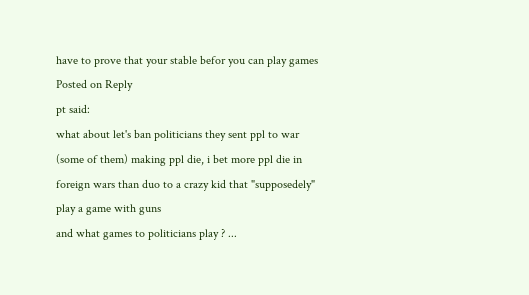have to prove that your stable befor you can play games
Posted on Reply
pt said:
what about let's ban politicians they sent ppl to war (some of them) making ppl die, i bet more ppl die in foreign wars than duo to a crazy kid that "supposedely" play a game with guns
and what games to politicians play ? ...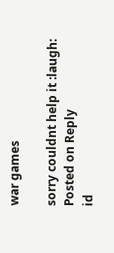war games

sorry couldnt help it :laugh:
Posted on Reply
id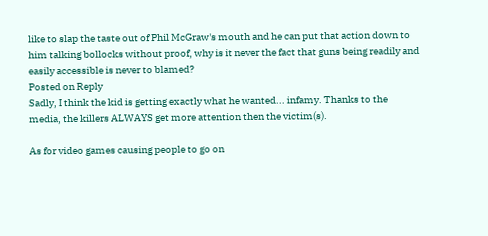like to slap the taste out of Phil McGraw's mouth and he can put that action down to him talking bollocks without proof, why is it never the fact that guns being readily and easily accessible is never to blamed?
Posted on Reply
Sadly, I think the kid is getting exactly what he wanted... infamy. Thanks to the media, the killers ALWAYS get more attention then the victim(s).

As for video games causing people to go on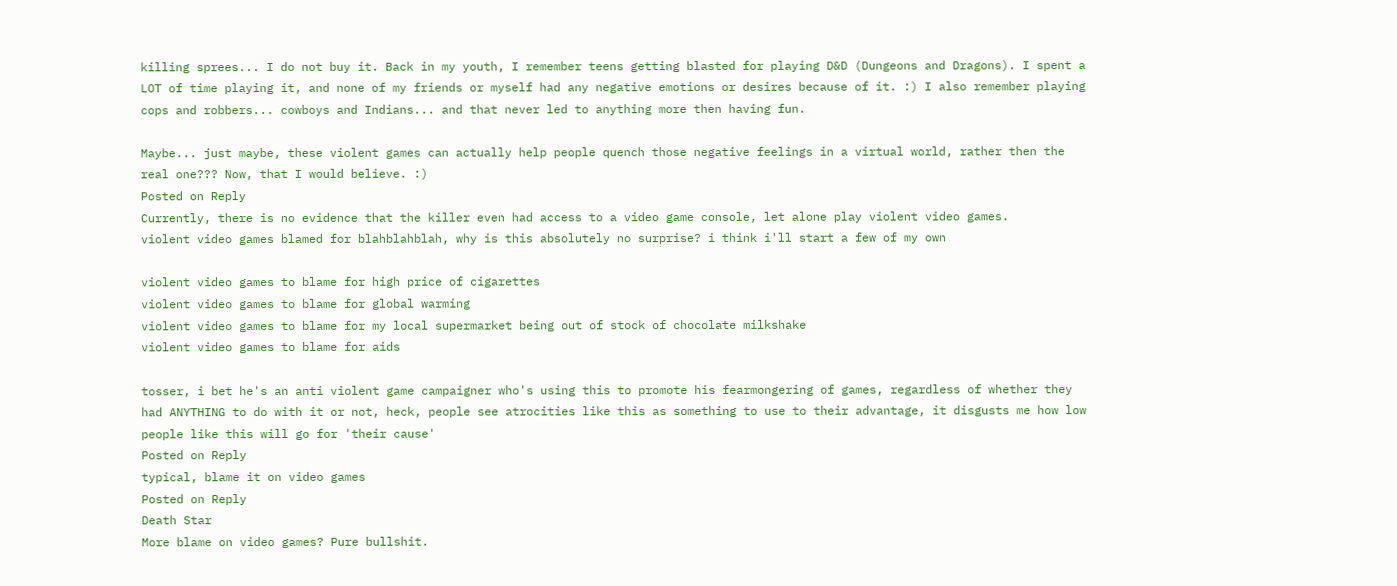killing sprees... I do not buy it. Back in my youth, I remember teens getting blasted for playing D&D (Dungeons and Dragons). I spent a LOT of time playing it, and none of my friends or myself had any negative emotions or desires because of it. :) I also remember playing cops and robbers... cowboys and Indians... and that never led to anything more then having fun.

Maybe... just maybe, these violent games can actually help people quench those negative feelings in a virtual world, rather then the real one??? Now, that I would believe. :)
Posted on Reply
Currently, there is no evidence that the killer even had access to a video game console, let alone play violent video games.
violent video games blamed for blahblahblah, why is this absolutely no surprise? i think i'll start a few of my own

violent video games to blame for high price of cigarettes
violent video games to blame for global warming
violent video games to blame for my local supermarket being out of stock of chocolate milkshake
violent video games to blame for aids

tosser, i bet he's an anti violent game campaigner who's using this to promote his fearmongering of games, regardless of whether they had ANYTHING to do with it or not, heck, people see atrocities like this as something to use to their advantage, it disgusts me how low people like this will go for 'their cause'
Posted on Reply
typical, blame it on video games
Posted on Reply
Death Star
More blame on video games? Pure bullshit.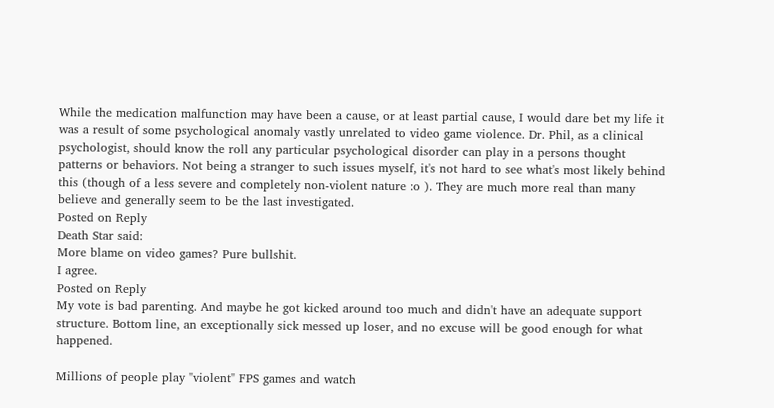While the medication malfunction may have been a cause, or at least partial cause, I would dare bet my life it was a result of some psychological anomaly vastly unrelated to video game violence. Dr. Phil, as a clinical psychologist, should know the roll any particular psychological disorder can play in a persons thought patterns or behaviors. Not being a stranger to such issues myself, it's not hard to see what's most likely behind this (though of a less severe and completely non-violent nature :o ). They are much more real than many believe and generally seem to be the last investigated.
Posted on Reply
Death Star said:
More blame on video games? Pure bullshit.
I agree.
Posted on Reply
My vote is bad parenting. And maybe he got kicked around too much and didn't have an adequate support structure. Bottom line, an exceptionally sick messed up loser, and no excuse will be good enough for what happened.

Millions of people play "violent" FPS games and watch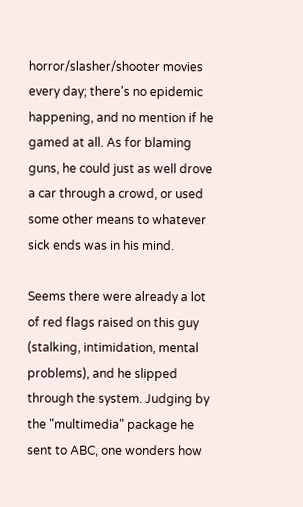horror/slasher/shooter movies every day; there's no epidemic happening, and no mention if he gamed at all. As for blaming guns, he could just as well drove a car through a crowd, or used some other means to whatever sick ends was in his mind.

Seems there were already a lot of red flags raised on this guy (stalking, intimidation, mental problems), and he slipped through the system. Judging by the "multimedia" package he sent to ABC, one wonders how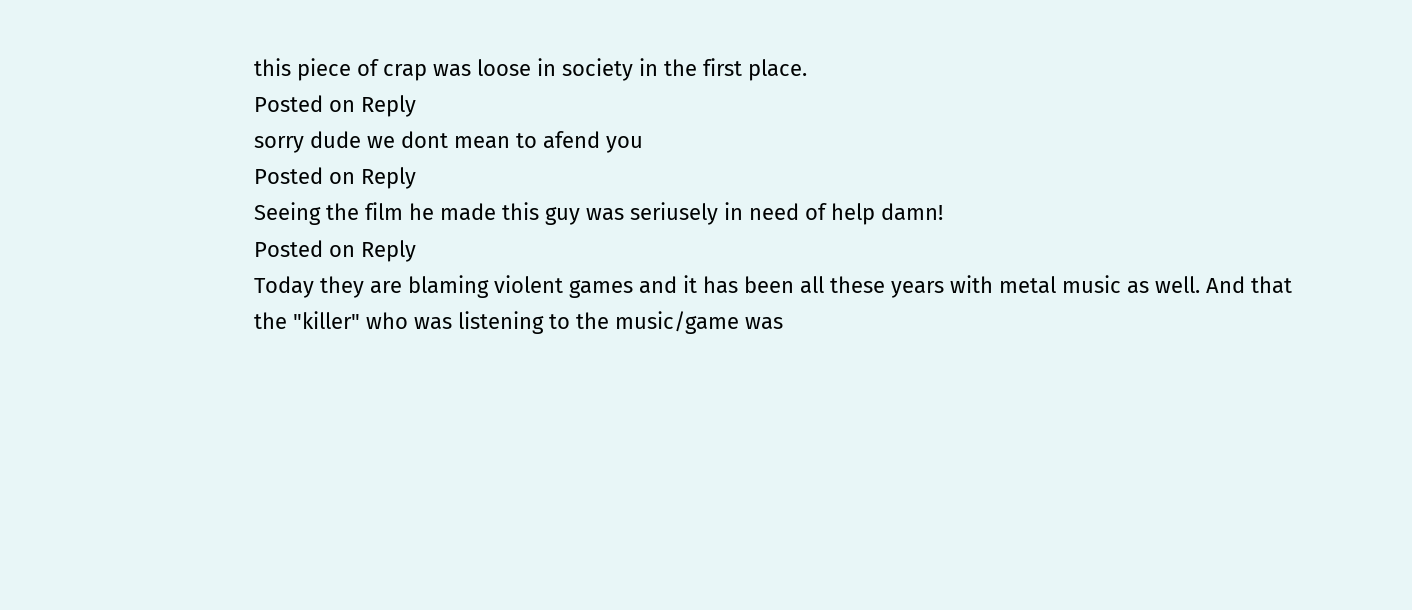this piece of crap was loose in society in the first place.
Posted on Reply
sorry dude we dont mean to afend you
Posted on Reply
Seeing the film he made this guy was seriusely in need of help damn!
Posted on Reply
Today they are blaming violent games and it has been all these years with metal music as well. And that the "killer" who was listening to the music/game was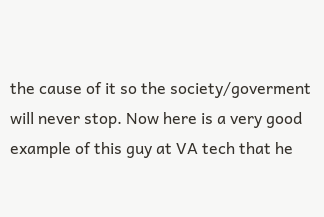the cause of it so the society/goverment will never stop. Now here is a very good example of this guy at VA tech that he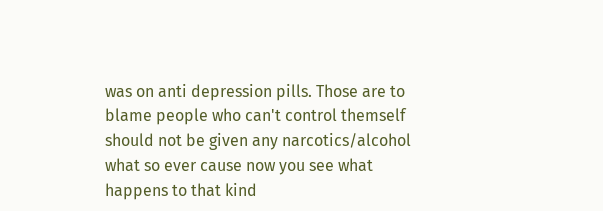was on anti depression pills. Those are to blame people who can't control themself should not be given any narcotics/alcohol what so ever cause now you see what happens to that kind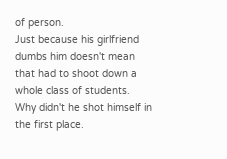of person.
Just because his girlfriend dumbs him doesn't mean that had to shoot down a whole class of students.
Why didn't he shot himself in the first place.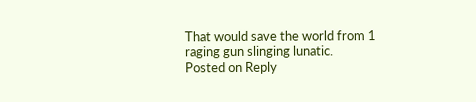That would save the world from 1 raging gun slinging lunatic.
Posted on Reply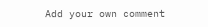Add your own comment